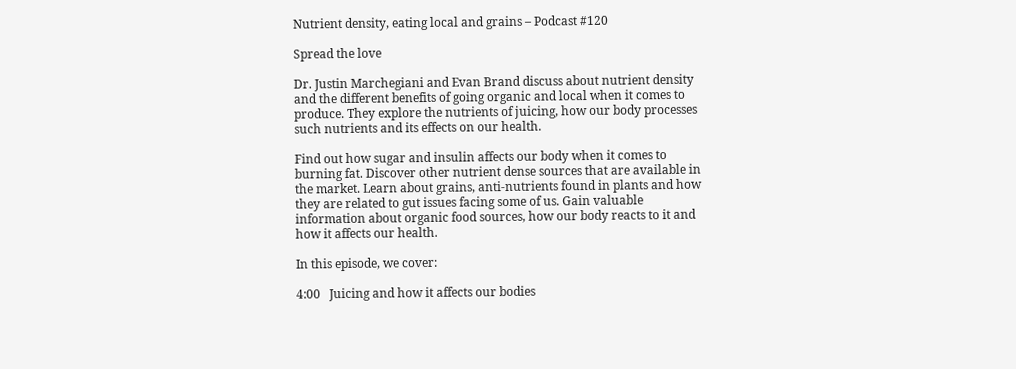Nutrient density, eating local and grains – Podcast #120

Spread the love

Dr. Justin Marchegiani and Evan Brand discuss about nutrient density and the different benefits of going organic and local when it comes to produce. They explore the nutrients of juicing, how our body processes such nutrients and its effects on our health.

Find out how sugar and insulin affects our body when it comes to burning fat. Discover other nutrient dense sources that are available in the market. Learn about grains, anti-nutrients found in plants and how they are related to gut issues facing some of us. Gain valuable information about organic food sources, how our body reacts to it and  how it affects our health.

In this episode, we cover:

4:00   Juicing and how it affects our bodies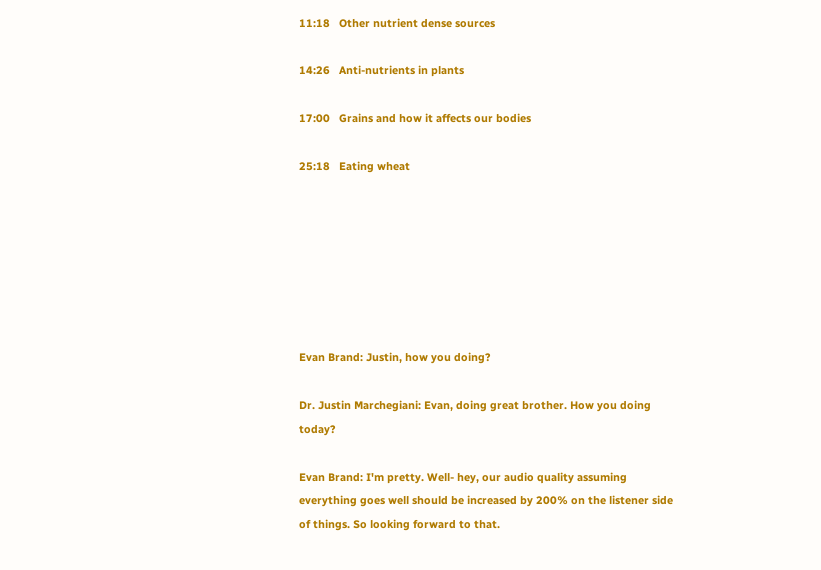11:18   Other nutrient dense sources

14:26   Anti-nutrients in plants

17:00   Grains and how it affects our bodies

25:18   Eating wheat







Evan Brand: Justin, how you doing?

Dr. Justin Marchegiani: Evan, doing great brother. How you doing today?

Evan Brand: I'm pretty. Well- hey, our audio quality assuming everything goes well should be increased by 200% on the listener side of things. So looking forward to that.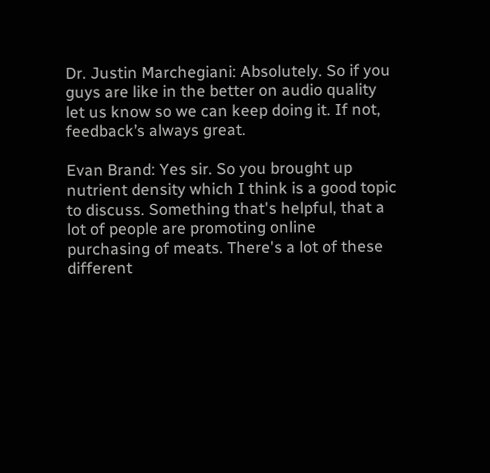Dr. Justin Marchegiani: Absolutely. So if you guys are like in the better on audio quality let us know so we can keep doing it. If not, feedback’s always great.

Evan Brand: Yes sir. So you brought up nutrient density which I think is a good topic to discuss. Something that's helpful, that a lot of people are promoting online purchasing of meats. There's a lot of these different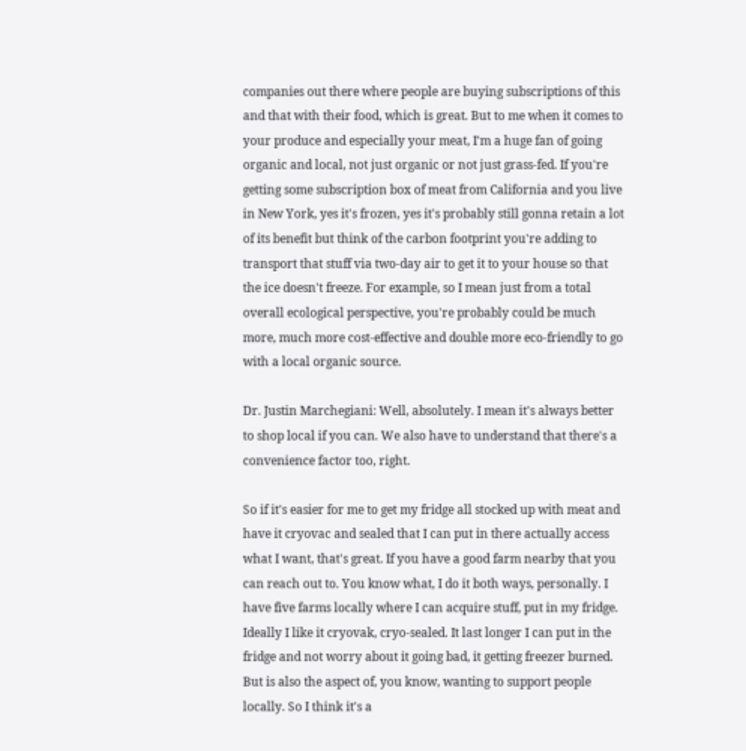companies out there where people are buying subscriptions of this and that with their food, which is great. But to me when it comes to your produce and especially your meat, I'm a huge fan of going organic and local, not just organic or not just grass-fed. If you're getting some subscription box of meat from California and you live in New York, yes it's frozen, yes it's probably still gonna retain a lot of its benefit but think of the carbon footprint you're adding to transport that stuff via two-day air to get it to your house so that the ice doesn't freeze. For example, so I mean just from a total overall ecological perspective, you're probably could be much more, much more cost-effective and double more eco-friendly to go with a local organic source.

Dr. Justin Marchegiani: Well, absolutely. I mean it's always better to shop local if you can. We also have to understand that there's a convenience factor too, right.

So if it's easier for me to get my fridge all stocked up with meat and have it cryovac and sealed that I can put in there actually access what I want, that's great. If you have a good farm nearby that you can reach out to. You know what, I do it both ways, personally. I have five farms locally where I can acquire stuff, put in my fridge. Ideally I like it cryovak, cryo-sealed. It last longer I can put in the fridge and not worry about it going bad, it getting freezer burned. But is also the aspect of, you know, wanting to support people locally. So I think it's a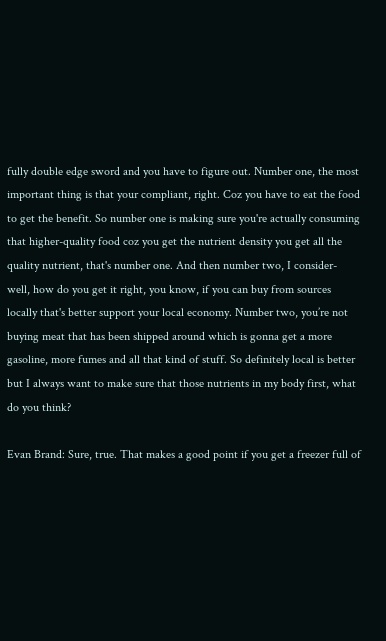fully double edge sword and you have to figure out. Number one, the most important thing is that your compliant, right. Coz you have to eat the food to get the benefit. So number one is making sure you're actually consuming that higher-quality food coz you get the nutrient density you get all the quality nutrient, that's number one. And then number two, I consider- well, how do you get it right, you know, if you can buy from sources locally that's better support your local economy. Number two, you’re not buying meat that has been shipped around which is gonna get a more gasoline, more fumes and all that kind of stuff. So definitely local is better but I always want to make sure that those nutrients in my body first, what do you think?

Evan Brand: Sure, true. That makes a good point if you get a freezer full of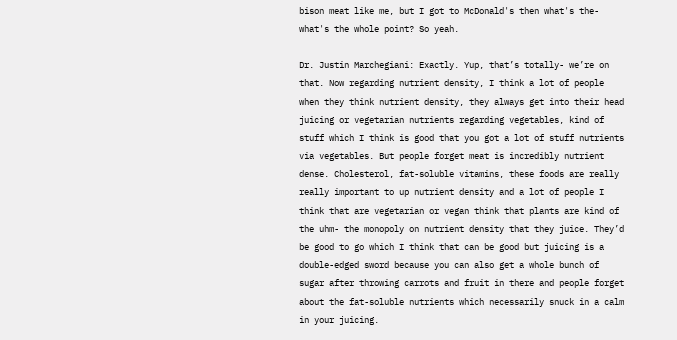bison meat like me, but I got to McDonald's then what's the- what's the whole point? So yeah.

Dr. Justin Marchegiani: Exactly. Yup, that’s totally- we’re on that. Now regarding nutrient density, I think a lot of people when they think nutrient density, they always get into their head juicing or vegetarian nutrients regarding vegetables, kind of stuff which I think is good that you got a lot of stuff nutrients via vegetables. But people forget meat is incredibly nutrient dense. Cholesterol, fat-soluble vitamins, these foods are really really important to up nutrient density and a lot of people I think that are vegetarian or vegan think that plants are kind of the uhm- the monopoly on nutrient density that they juice. They’d be good to go which I think that can be good but juicing is a double-edged sword because you can also get a whole bunch of sugar after throwing carrots and fruit in there and people forget about the fat-soluble nutrients which necessarily snuck in a calm in your juicing.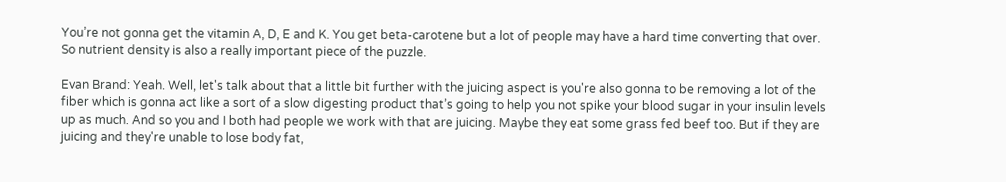You’re not gonna get the vitamin A, D, E and K. You get beta-carotene but a lot of people may have a hard time converting that over. So nutrient density is also a really important piece of the puzzle.

Evan Brand: Yeah. Well, let's talk about that a little bit further with the juicing aspect is you're also gonna to be removing a lot of the fiber which is gonna act like a sort of a slow digesting product that’s going to help you not spike your blood sugar in your insulin levels up as much. And so you and I both had people we work with that are juicing. Maybe they eat some grass fed beef too. But if they are juicing and they're unable to lose body fat,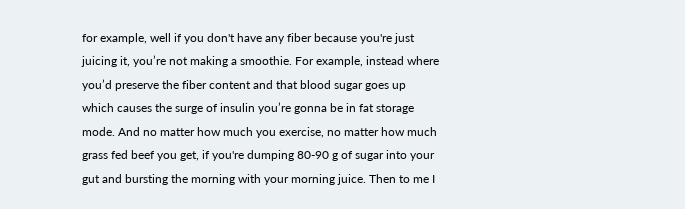for example, well if you don't have any fiber because you're just juicing it, you’re not making a smoothie. For example, instead where you’d preserve the fiber content and that blood sugar goes up which causes the surge of insulin you’re gonna be in fat storage mode. And no matter how much you exercise, no matter how much grass fed beef you get, if you're dumping 80-90 g of sugar into your gut and bursting the morning with your morning juice. Then to me I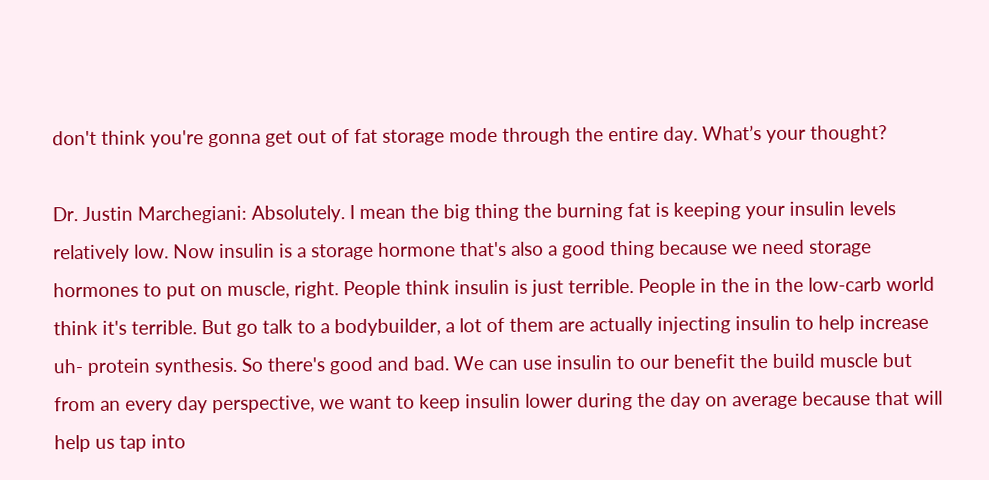don't think you're gonna get out of fat storage mode through the entire day. What’s your thought?

Dr. Justin Marchegiani: Absolutely. I mean the big thing the burning fat is keeping your insulin levels relatively low. Now insulin is a storage hormone that's also a good thing because we need storage hormones to put on muscle, right. People think insulin is just terrible. People in the in the low-carb world think it's terrible. But go talk to a bodybuilder, a lot of them are actually injecting insulin to help increase uh- protein synthesis. So there's good and bad. We can use insulin to our benefit the build muscle but from an every day perspective, we want to keep insulin lower during the day on average because that will help us tap into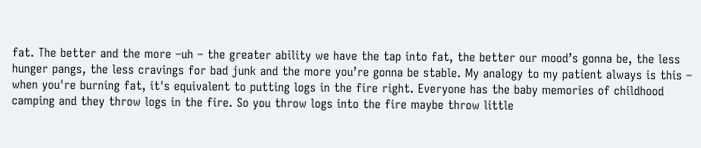fat. The better and the more –uh – the greater ability we have the tap into fat, the better our mood’s gonna be, the less hunger pangs, the less cravings for bad junk and the more you’re gonna be stable. My analogy to my patient always is this – when you're burning fat, it's equivalent to putting logs in the fire right. Everyone has the baby memories of childhood camping and they throw logs in the fire. So you throw logs into the fire maybe throw little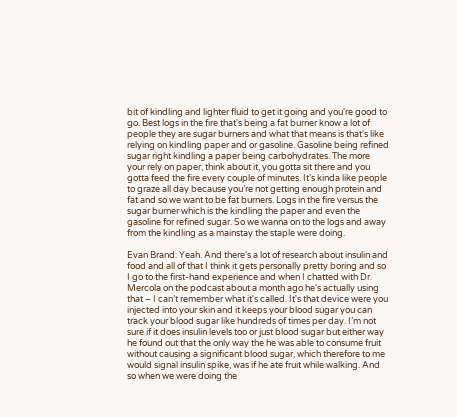bit of kindling and lighter fluid to get it going and you're good to go. Best logs in the fire that's being a fat burner know a lot of people they are sugar burners and what that means is that's like relying on kindling paper and or gasoline. Gasoline being refined sugar right kindling a paper being carbohydrates. The more your rely on paper, think about it, you gotta sit there and you gotta feed the fire every couple of minutes. It’s kinda like people to graze all day because you’re not getting enough protein and fat and so we want to be fat burners. Logs in the fire versus the sugar burner which is the kindling the paper and even the gasoline for refined sugar. So we wanna on to the logs and away from the kindling as a mainstay the staple were doing.

Evan Brand: Yeah. And there's a lot of research about insulin and food and all of that I think it gets personally pretty boring and so I go to the first-hand experience and when I chatted with Dr. Mercola on the podcast about a month ago he's actually using that – I can’t remember what it's called. It's that device were you injected into your skin and it keeps your blood sugar you can track your blood sugar like hundreds of times per day. I’m not sure if it does insulin levels too or just blood sugar but either way he found out that the only way the he was able to consume fruit without causing a significant blood sugar, which therefore to me would signal insulin spike, was if he ate fruit while walking. And so when we were doing the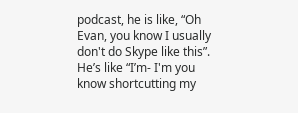podcast, he is like, “Oh Evan, you know I usually don't do Skype like this”. He’s like “I’m- I'm you know shortcutting my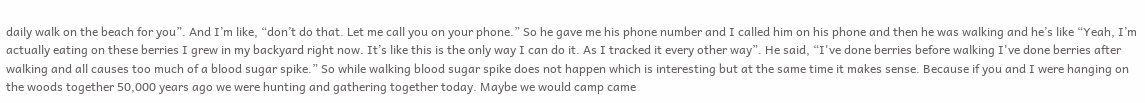daily walk on the beach for you”. And I’m like, “don’t do that. Let me call you on your phone.” So he gave me his phone number and I called him on his phone and then he was walking and he’s like “Yeah, I’m actually eating on these berries I grew in my backyard right now. It’s like this is the only way I can do it. As I tracked it every other way”. He said, “I've done berries before walking I've done berries after walking and all causes too much of a blood sugar spike.” So while walking blood sugar spike does not happen which is interesting but at the same time it makes sense. Because if you and I were hanging on the woods together 50,000 years ago we were hunting and gathering together today. Maybe we would camp came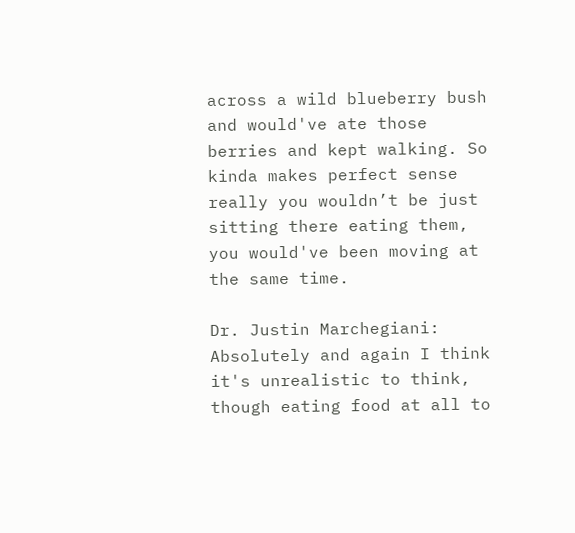across a wild blueberry bush and would've ate those berries and kept walking. So kinda makes perfect sense really you wouldn’t be just sitting there eating them, you would've been moving at the same time.

Dr. Justin Marchegiani: Absolutely and again I think it's unrealistic to think, though eating food at all to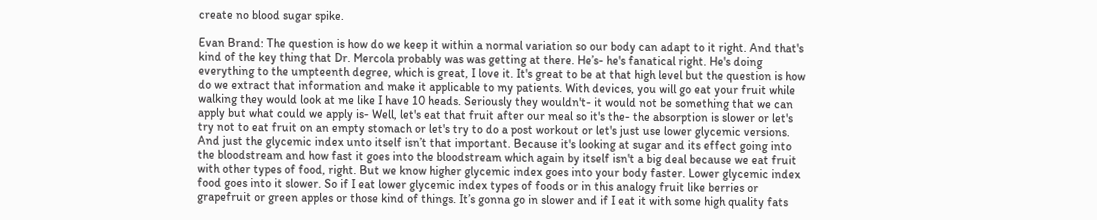create no blood sugar spike.

Evan Brand: The question is how do we keep it within a normal variation so our body can adapt to it right. And that's kind of the key thing that Dr. Mercola probably was was getting at there. He’s- he's fanatical right. He's doing everything to the umpteenth degree, which is great, I love it. It's great to be at that high level but the question is how do we extract that information and make it applicable to my patients. With devices, you will go eat your fruit while walking they would look at me like I have 10 heads. Seriously they wouldn't- it would not be something that we can apply but what could we apply is- Well, let's eat that fruit after our meal so it's the- the absorption is slower or let's try not to eat fruit on an empty stomach or let's try to do a post workout or let's just use lower glycemic versions. And just the glycemic index unto itself isn’t that important. Because it's looking at sugar and its effect going into the bloodstream and how fast it goes into the bloodstream which again by itself isn't a big deal because we eat fruit with other types of food, right. But we know higher glycemic index goes into your body faster. Lower glycemic index food goes into it slower. So if I eat lower glycemic index types of foods or in this analogy fruit like berries or grapefruit or green apples or those kind of things. It’s gonna go in slower and if I eat it with some high quality fats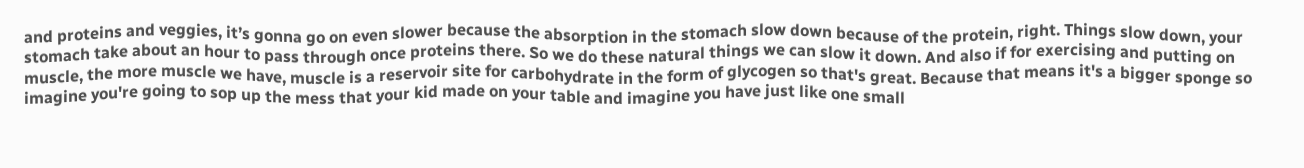and proteins and veggies, it’s gonna go on even slower because the absorption in the stomach slow down because of the protein, right. Things slow down, your stomach take about an hour to pass through once proteins there. So we do these natural things we can slow it down. And also if for exercising and putting on muscle, the more muscle we have, muscle is a reservoir site for carbohydrate in the form of glycogen so that's great. Because that means it's a bigger sponge so imagine you're going to sop up the mess that your kid made on your table and imagine you have just like one small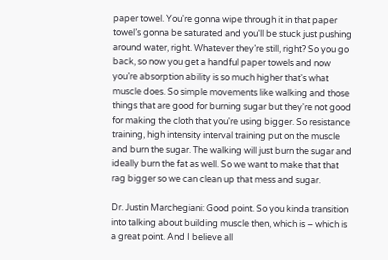paper towel. You're gonna wipe through it in that paper towel’s gonna be saturated and you'll be stuck just pushing around water, right. Whatever they’re still, right? So you go back, so now you get a handful paper towels and now you’re absorption ability is so much higher that's what muscle does. So simple movements like walking and those things that are good for burning sugar but they're not good for making the cloth that you're using bigger. So resistance training, high intensity interval training put on the muscle and burn the sugar. The walking will just burn the sugar and ideally burn the fat as well. So we want to make that that rag bigger so we can clean up that mess and sugar.

Dr. Justin Marchegiani: Good point. So you kinda transition into talking about building muscle then, which is – which is a great point. And I believe all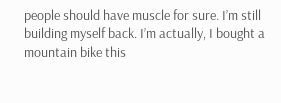people should have muscle for sure. I’m still building myself back. I’m actually, I bought a mountain bike this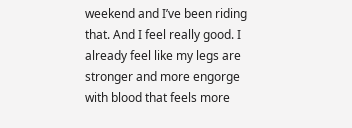weekend and I’ve been riding that. And I feel really good. I already feel like my legs are stronger and more engorge with blood that feels more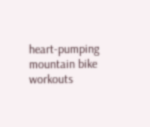heart-pumping mountain bike workouts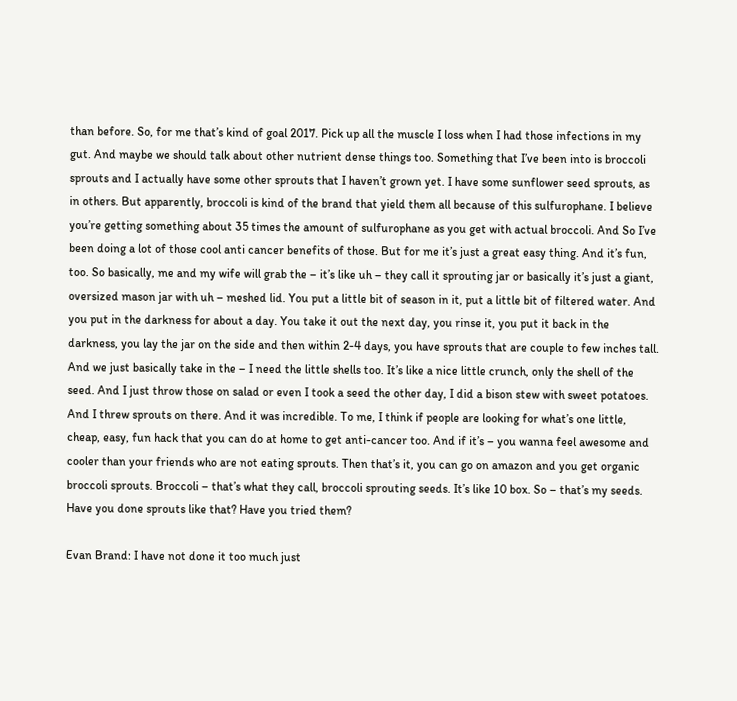than before. So, for me that’s kind of goal 2017. Pick up all the muscle I loss when I had those infections in my gut. And maybe we should talk about other nutrient dense things too. Something that I’ve been into is broccoli sprouts and I actually have some other sprouts that I haven’t grown yet. I have some sunflower seed sprouts, as in others. But apparently, broccoli is kind of the brand that yield them all because of this sulfurophane. I believe you’re getting something about 35 times the amount of sulfurophane as you get with actual broccoli. And So I’ve been doing a lot of those cool anti cancer benefits of those. But for me it’s just a great easy thing. And it’s fun, too. So basically, me and my wife will grab the – it’s like uh – they call it sprouting jar or basically it’s just a giant, oversized mason jar with uh – meshed lid. You put a little bit of season in it, put a little bit of filtered water. And you put in the darkness for about a day. You take it out the next day, you rinse it, you put it back in the darkness, you lay the jar on the side and then within 2-4 days, you have sprouts that are couple to few inches tall. And we just basically take in the – I need the little shells too. It’s like a nice little crunch, only the shell of the seed. And I just throw those on salad or even I took a seed the other day, I did a bison stew with sweet potatoes. And I threw sprouts on there. And it was incredible. To me, I think if people are looking for what’s one little, cheap, easy, fun hack that you can do at home to get anti-cancer too. And if it’s – you wanna feel awesome and cooler than your friends who are not eating sprouts. Then that’s it, you can go on amazon and you get organic broccoli sprouts. Broccoli – that’s what they call, broccoli sprouting seeds. It’s like 10 box. So – that’s my seeds. Have you done sprouts like that? Have you tried them?

Evan Brand: I have not done it too much just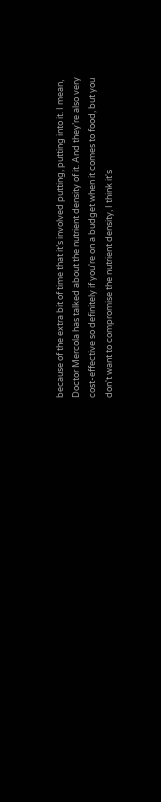because of the extra bit of time that it’s involved putting, putting into it. I mean, Doctor Mercola has talked about the nutrient density of it. And they’re also very cost-effective so definitely if you're on a budget when it comes to food, but you don't want to compromise the nutrient density, I think it's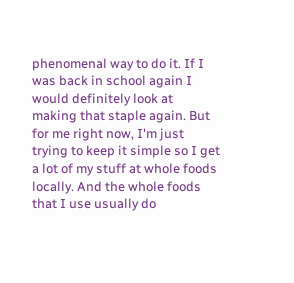phenomenal way to do it. If I was back in school again I would definitely look at making that staple again. But for me right now, I'm just trying to keep it simple so I get a lot of my stuff at whole foods locally. And the whole foods that I use usually do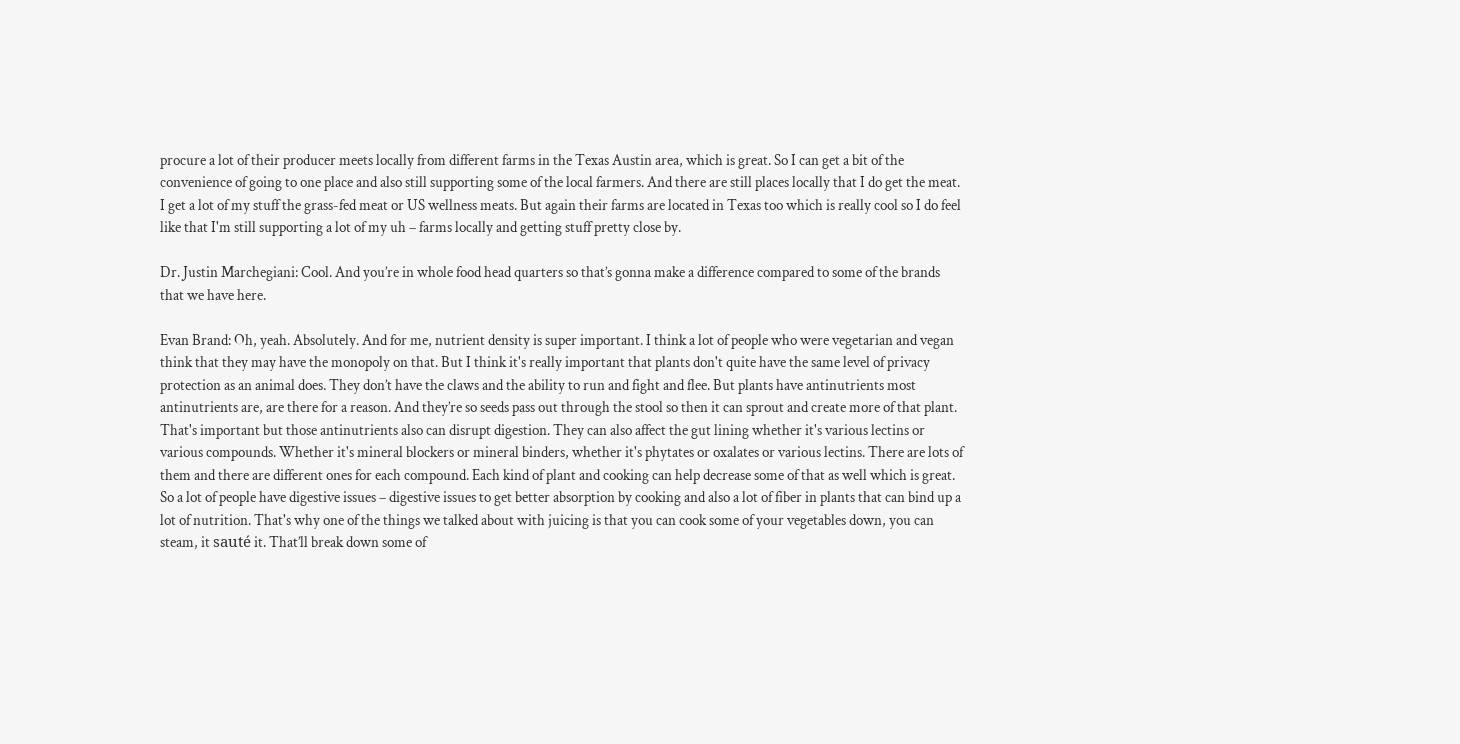procure a lot of their producer meets locally from different farms in the Texas Austin area, which is great. So I can get a bit of the convenience of going to one place and also still supporting some of the local farmers. And there are still places locally that I do get the meat. I get a lot of my stuff the grass-fed meat or US wellness meats. But again their farms are located in Texas too which is really cool so I do feel like that I'm still supporting a lot of my uh – farms locally and getting stuff pretty close by.

Dr. Justin Marchegiani: Cool. And you’re in whole food head quarters so that’s gonna make a difference compared to some of the brands that we have here.

Evan Brand: Oh, yeah. Absolutely. And for me, nutrient density is super important. I think a lot of people who were vegetarian and vegan think that they may have the monopoly on that. But I think it's really important that plants don't quite have the same level of privacy protection as an animal does. They don’t have the claws and the ability to run and fight and flee. But plants have antinutrients most antinutrients are, are there for a reason. And they’re so seeds pass out through the stool so then it can sprout and create more of that plant. That's important but those antinutrients also can disrupt digestion. They can also affect the gut lining whether it's various lectins or various compounds. Whether it's mineral blockers or mineral binders, whether it's phytates or oxalates or various lectins. There are lots of them and there are different ones for each compound. Each kind of plant and cooking can help decrease some of that as well which is great. So a lot of people have digestive issues – digestive issues to get better absorption by cooking and also a lot of fiber in plants that can bind up a lot of nutrition. That's why one of the things we talked about with juicing is that you can cook some of your vegetables down, you can steam, it sauté it. That’ll break down some of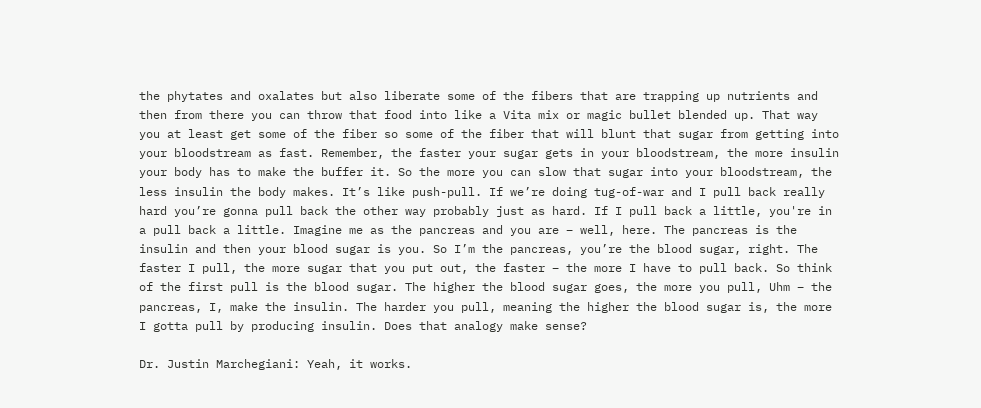the phytates and oxalates but also liberate some of the fibers that are trapping up nutrients and then from there you can throw that food into like a Vita mix or magic bullet blended up. That way you at least get some of the fiber so some of the fiber that will blunt that sugar from getting into your bloodstream as fast. Remember, the faster your sugar gets in your bloodstream, the more insulin your body has to make the buffer it. So the more you can slow that sugar into your bloodstream, the less insulin the body makes. It’s like push-pull. If we’re doing tug-of-war and I pull back really hard you’re gonna pull back the other way probably just as hard. If I pull back a little, you're in a pull back a little. Imagine me as the pancreas and you are – well, here. The pancreas is the insulin and then your blood sugar is you. So I’m the pancreas, you’re the blood sugar, right. The faster I pull, the more sugar that you put out, the faster – the more I have to pull back. So think of the first pull is the blood sugar. The higher the blood sugar goes, the more you pull, Uhm – the pancreas, I, make the insulin. The harder you pull, meaning the higher the blood sugar is, the more I gotta pull by producing insulin. Does that analogy make sense?

Dr. Justin Marchegiani: Yeah, it works.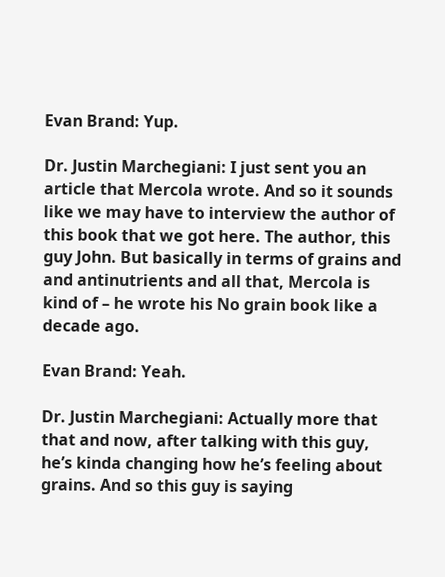Evan Brand: Yup.

Dr. Justin Marchegiani: I just sent you an article that Mercola wrote. And so it sounds like we may have to interview the author of this book that we got here. The author, this guy John. But basically in terms of grains and and antinutrients and all that, Mercola is kind of – he wrote his No grain book like a decade ago.

Evan Brand: Yeah.

Dr. Justin Marchegiani: Actually more that that and now, after talking with this guy, he’s kinda changing how he’s feeling about grains. And so this guy is saying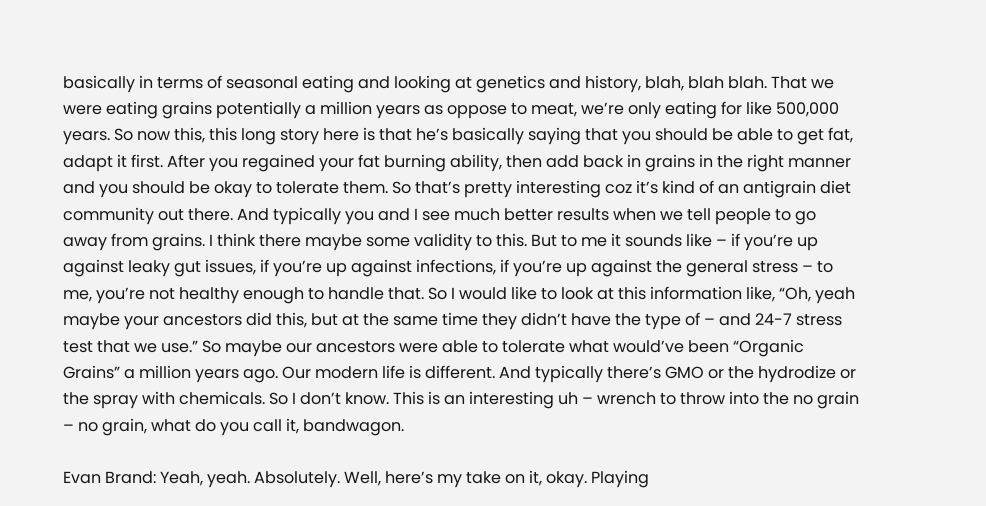basically in terms of seasonal eating and looking at genetics and history, blah, blah blah. That we were eating grains potentially a million years as oppose to meat, we’re only eating for like 500,000 years. So now this, this long story here is that he’s basically saying that you should be able to get fat, adapt it first. After you regained your fat burning ability, then add back in grains in the right manner and you should be okay to tolerate them. So that’s pretty interesting coz it’s kind of an antigrain diet community out there. And typically you and I see much better results when we tell people to go away from grains. I think there maybe some validity to this. But to me it sounds like – if you’re up against leaky gut issues, if you’re up against infections, if you’re up against the general stress – to me, you’re not healthy enough to handle that. So I would like to look at this information like, “Oh, yeah maybe your ancestors did this, but at the same time they didn’t have the type of – and 24-7 stress test that we use.” So maybe our ancestors were able to tolerate what would’ve been “Organic Grains” a million years ago. Our modern life is different. And typically there’s GMO or the hydrodize or the spray with chemicals. So I don’t know. This is an interesting uh – wrench to throw into the no grain – no grain, what do you call it, bandwagon.

Evan Brand: Yeah, yeah. Absolutely. Well, here’s my take on it, okay. Playing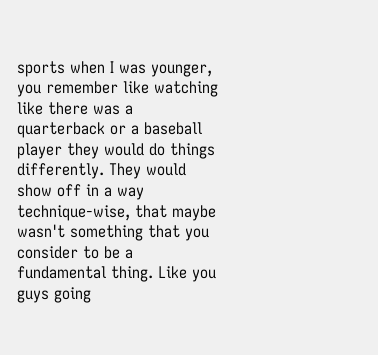sports when I was younger, you remember like watching like there was a quarterback or a baseball player they would do things differently. They would show off in a way technique-wise, that maybe wasn't something that you consider to be a fundamental thing. Like you guys going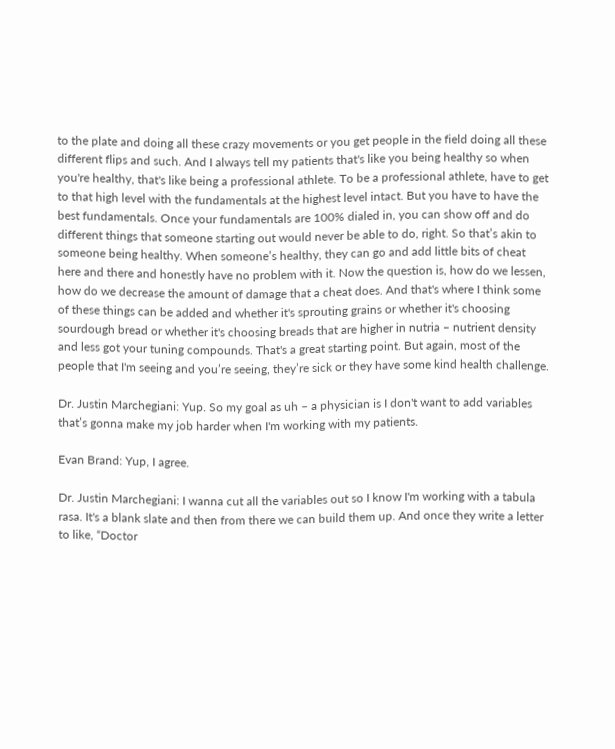to the plate and doing all these crazy movements or you get people in the field doing all these different flips and such. And I always tell my patients that's like you being healthy so when you're healthy, that's like being a professional athlete. To be a professional athlete, have to get to that high level with the fundamentals at the highest level intact. But you have to have the best fundamentals. Once your fundamentals are 100% dialed in, you can show off and do different things that someone starting out would never be able to do, right. So that’s akin to someone being healthy. When someone’s healthy, they can go and add little bits of cheat here and there and honestly have no problem with it. Now the question is, how do we lessen, how do we decrease the amount of damage that a cheat does. And that's where I think some of these things can be added and whether it's sprouting grains or whether it's choosing sourdough bread or whether it's choosing breads that are higher in nutria – nutrient density and less got your tuning compounds. That's a great starting point. But again, most of the people that I'm seeing and you’re seeing, they’re sick or they have some kind health challenge.

Dr. Justin Marchegiani: Yup. So my goal as uh – a physician is I don't want to add variables that’s gonna make my job harder when I'm working with my patients.

Evan Brand: Yup, I agree.

Dr. Justin Marchegiani: I wanna cut all the variables out so I know I'm working with a tabula rasa. It's a blank slate and then from there we can build them up. And once they write a letter to like, “Doctor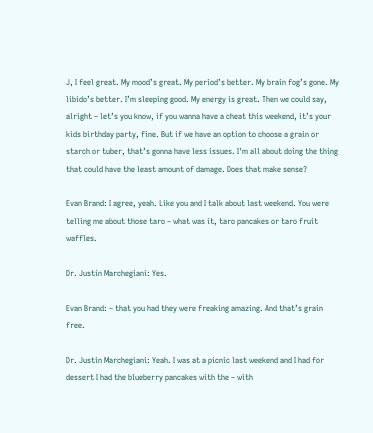J, I feel great. My mood’s great. My period’s better. My brain fog’s gone. My libido’s better. I’m sleeping good. My energy is great. Then we could say, alright – let’s you know, if you wanna have a cheat this weekend, it’s your kids birthday party, fine. But if we have an option to choose a grain or starch or tuber, that’s gonna have less issues. I'm all about doing the thing that could have the least amount of damage. Does that make sense?

Evan Brand: I agree, yeah. Like you and I talk about last weekend. You were telling me about those taro – what was it, taro pancakes or taro fruit waffles.

Dr. Justin Marchegiani: Yes.

Evan Brand: – that you had they were freaking amazing. And that’s grain free.

Dr. Justin Marchegiani: Yeah. I was at a picnic last weekend and I had for dessert I had the blueberry pancakes with the – with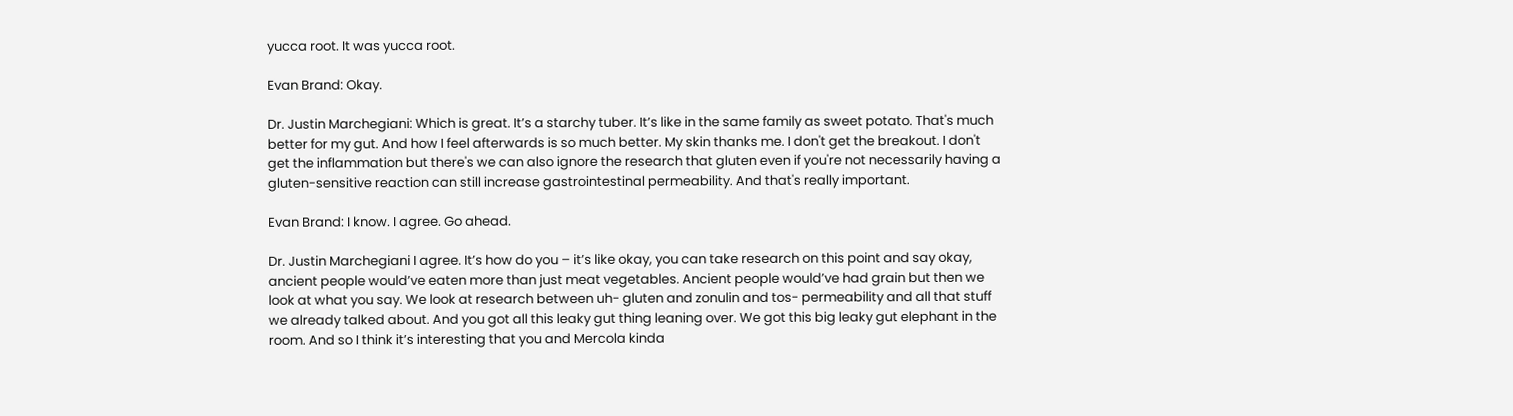yucca root. It was yucca root.

Evan Brand: Okay.

Dr. Justin Marchegiani: Which is great. It’s a starchy tuber. It’s like in the same family as sweet potato. That's much better for my gut. And how I feel afterwards is so much better. My skin thanks me. I don't get the breakout. I don't get the inflammation but there's we can also ignore the research that gluten even if you're not necessarily having a gluten-sensitive reaction can still increase gastrointestinal permeability. And that's really important.

Evan Brand: I know. I agree. Go ahead.

Dr. Justin Marchegiani I agree. It’s how do you – it’s like okay, you can take research on this point and say okay, ancient people would’ve eaten more than just meat vegetables. Ancient people would’ve had grain but then we look at what you say. We look at research between uh- gluten and zonulin and tos- permeability and all that stuff we already talked about. And you got all this leaky gut thing leaning over. We got this big leaky gut elephant in the room. And so I think it’s interesting that you and Mercola kinda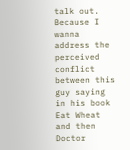talk out. Because I wanna address the perceived conflict between this guy saying in his book Eat Wheat and then Doctor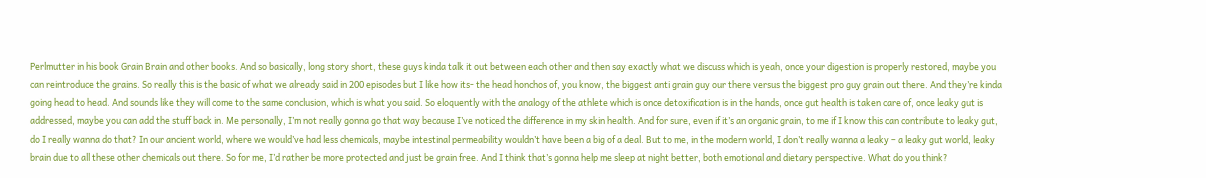Perlmutter in his book Grain Brain and other books. And so basically, long story short, these guys kinda talk it out between each other and then say exactly what we discuss which is yeah, once your digestion is properly restored, maybe you can reintroduce the grains. So really this is the basic of what we already said in 200 episodes but I like how its- the head honchos of, you know, the biggest anti grain guy our there versus the biggest pro guy grain out there. And they’re kinda going head to head. And sounds like they will come to the same conclusion, which is what you said. So eloquently with the analogy of the athlete which is once detoxification is in the hands, once gut health is taken care of, once leaky gut is addressed, maybe you can add the stuff back in. Me personally, I’m not really gonna go that way because I’ve noticed the difference in my skin health. And for sure, even if it’s an organic grain, to me if I know this can contribute to leaky gut, do I really wanna do that? In our ancient world, where we would’ve had less chemicals, maybe intestinal permeability wouldn’t have been a big of a deal. But to me, in the modern world, I don’t really wanna a leaky – a leaky gut world, leaky brain due to all these other chemicals out there. So for me, I’d rather be more protected and just be grain free. And I think that’s gonna help me sleep at night better, both emotional and dietary perspective. What do you think?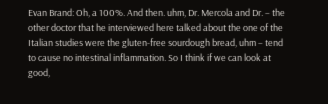Evan Brand: Oh, a 100%. And then. uhm, Dr. Mercola and Dr. – the other doctor that he interviewed here talked about the one of the Italian studies were the gluten-free sourdough bread, uhm – tend to cause no intestinal inflammation. So I think if we can look at good,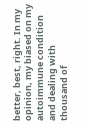better, best, right. In my opinion, my biased on my autoimmune condition and dealing with thousand of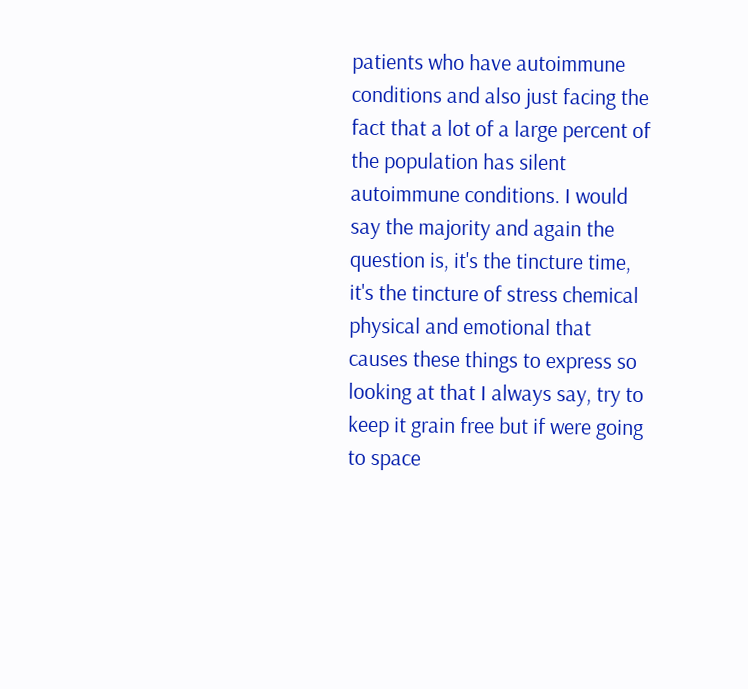patients who have autoimmune conditions and also just facing the fact that a lot of a large percent of the population has silent autoimmune conditions. I would say the majority and again the question is, it's the tincture time, it's the tincture of stress chemical physical and emotional that causes these things to express so looking at that I always say, try to keep it grain free but if were going to space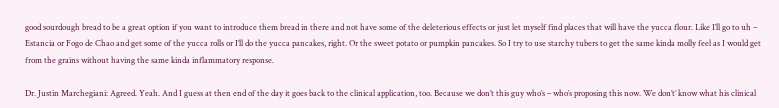good sourdough bread to be a great option if you want to introduce them bread in there and not have some of the deleterious effects or just let myself find places that will have the yucca flour. Like I’ll go to uh – Estancia or Fogo de Chao and get some of the yucca rolls or I’ll do the yucca pancakes, right. Or the sweet potato or pumpkin pancakes. So I try to use starchy tubers to get the same kinda molly feel as I would get from the grains without having the same kinda inflammatory response.

Dr. Justin Marchegiani: Agreed. Yeah. And I guess at then end of the day it goes back to the clinical application, too. Because we don’t this guy who’s – who’s proposing this now. We don’t’ know what his clinical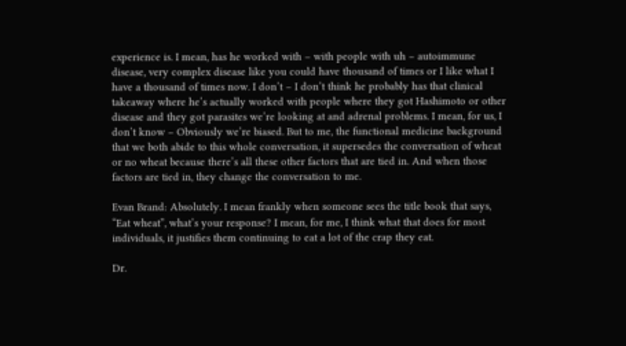experience is. I mean, has he worked with – with people with uh – autoimmune disease, very complex disease like you could have thousand of times or I like what I have a thousand of times now. I don’t – I don’t think he probably has that clinical takeaway where he’s actually worked with people where they got Hashimoto or other disease and they got parasites we’re looking at and adrenal problems. I mean, for us, I don’t know – Obviously we’re biased. But to me, the functional medicine background that we both abide to this whole conversation, it supersedes the conversation of wheat or no wheat because there’s all these other factors that are tied in. And when those factors are tied in, they change the conversation to me.

Evan Brand: Absolutely. I mean frankly when someone sees the title book that says, “Eat wheat”, what’s your response? I mean, for me, I think what that does for most individuals, it justifies them continuing to eat a lot of the crap they eat.

Dr.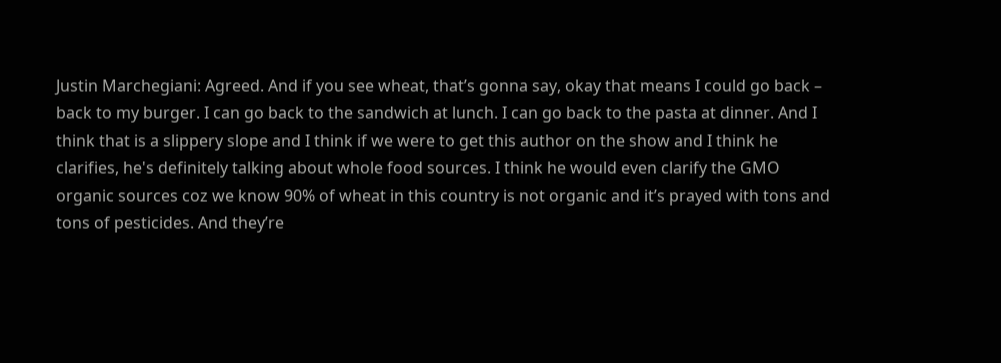Justin Marchegiani: Agreed. And if you see wheat, that’s gonna say, okay that means I could go back – back to my burger. I can go back to the sandwich at lunch. I can go back to the pasta at dinner. And I think that is a slippery slope and I think if we were to get this author on the show and I think he clarifies, he's definitely talking about whole food sources. I think he would even clarify the GMO organic sources coz we know 90% of wheat in this country is not organic and it’s prayed with tons and tons of pesticides. And they’re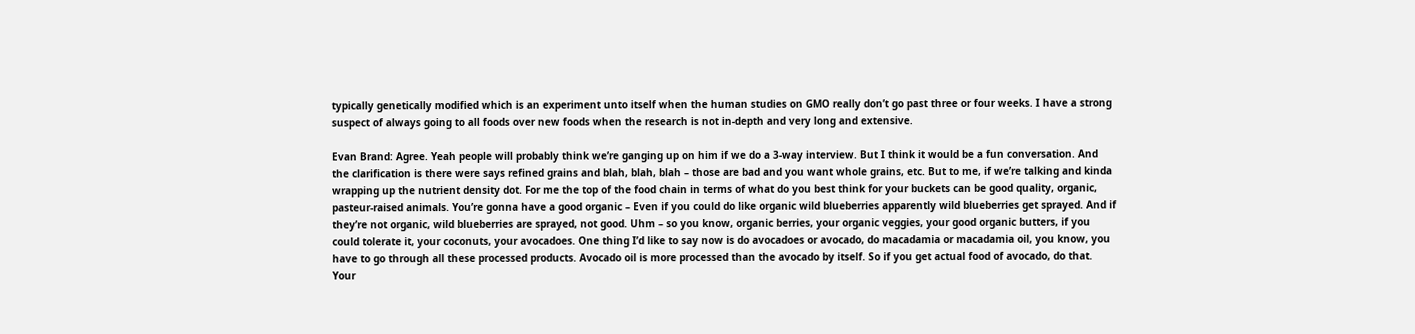typically genetically modified which is an experiment unto itself when the human studies on GMO really don’t go past three or four weeks. I have a strong suspect of always going to all foods over new foods when the research is not in-depth and very long and extensive.

Evan Brand: Agree. Yeah people will probably think we’re ganging up on him if we do a 3-way interview. But I think it would be a fun conversation. And the clarification is there were says refined grains and blah, blah, blah – those are bad and you want whole grains, etc. But to me, if we’re talking and kinda wrapping up the nutrient density dot. For me the top of the food chain in terms of what do you best think for your buckets can be good quality, organic, pasteur-raised animals. You’re gonna have a good organic – Even if you could do like organic wild blueberries apparently wild blueberries get sprayed. And if they’re not organic, wild blueberries are sprayed, not good. Uhm – so you know, organic berries, your organic veggies, your good organic butters, if you could tolerate it, your coconuts, your avocadoes. One thing I’d like to say now is do avocadoes or avocado, do macadamia or macadamia oil, you know, you have to go through all these processed products. Avocado oil is more processed than the avocado by itself. So if you get actual food of avocado, do that. Your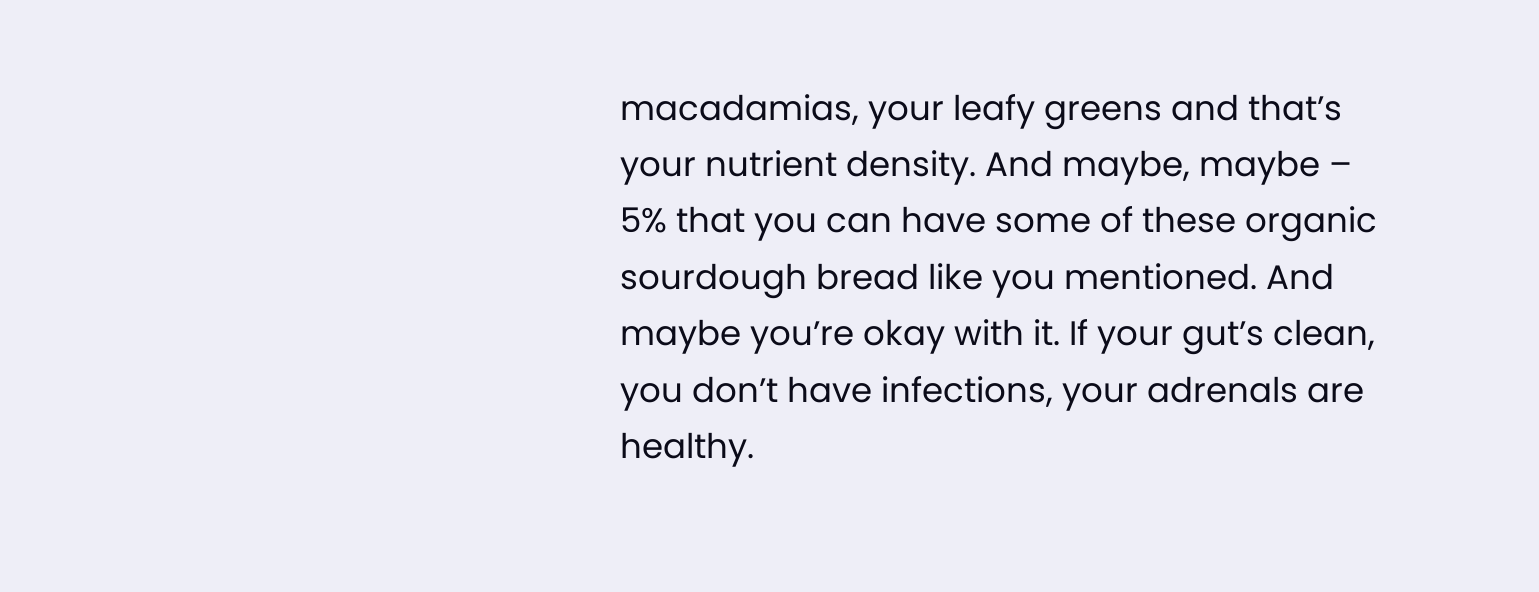macadamias, your leafy greens and that’s your nutrient density. And maybe, maybe – 5% that you can have some of these organic sourdough bread like you mentioned. And maybe you’re okay with it. If your gut’s clean, you don’t have infections, your adrenals are healthy.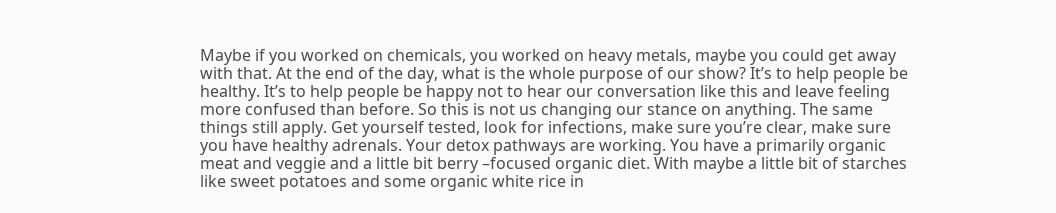Maybe if you worked on chemicals, you worked on heavy metals, maybe you could get away with that. At the end of the day, what is the whole purpose of our show? It’s to help people be healthy. It’s to help people be happy not to hear our conversation like this and leave feeling more confused than before. So this is not us changing our stance on anything. The same things still apply. Get yourself tested, look for infections, make sure you’re clear, make sure you have healthy adrenals. Your detox pathways are working. You have a primarily organic meat and veggie and a little bit berry –focused organic diet. With maybe a little bit of starches like sweet potatoes and some organic white rice in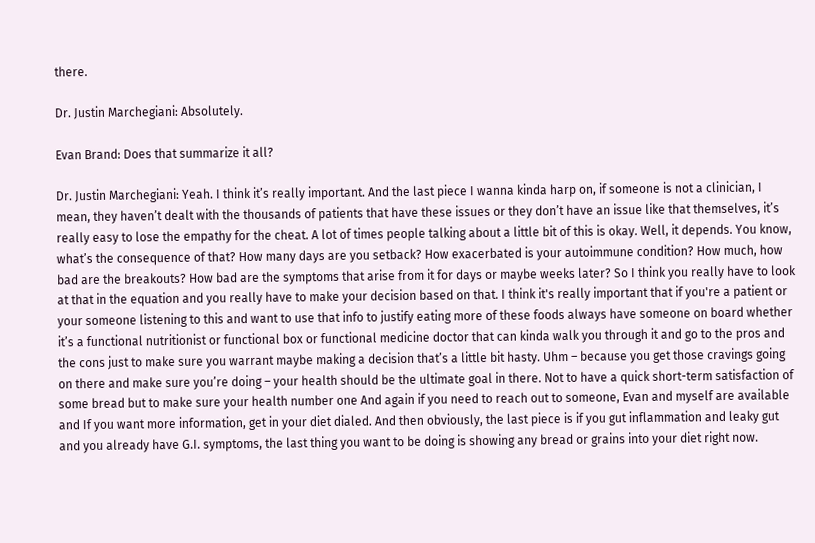there.

Dr. Justin Marchegiani: Absolutely.

Evan Brand: Does that summarize it all?

Dr. Justin Marchegiani: Yeah. I think it’s really important. And the last piece I wanna kinda harp on, if someone is not a clinician, I mean, they haven’t dealt with the thousands of patients that have these issues or they don’t have an issue like that themselves, it’s really easy to lose the empathy for the cheat. A lot of times people talking about a little bit of this is okay. Well, it depends. You know, what’s the consequence of that? How many days are you setback? How exacerbated is your autoimmune condition? How much, how bad are the breakouts? How bad are the symptoms that arise from it for days or maybe weeks later? So I think you really have to look at that in the equation and you really have to make your decision based on that. I think it's really important that if you're a patient or your someone listening to this and want to use that info to justify eating more of these foods always have someone on board whether it’s a functional nutritionist or functional box or functional medicine doctor that can kinda walk you through it and go to the pros and the cons just to make sure you warrant maybe making a decision that’s a little bit hasty. Uhm – because you get those cravings going on there and make sure you’re doing – your health should be the ultimate goal in there. Not to have a quick short-term satisfaction of some bread but to make sure your health number one And again if you need to reach out to someone, Evan and myself are available and If you want more information, get in your diet dialed. And then obviously, the last piece is if you gut inflammation and leaky gut and you already have G.I. symptoms, the last thing you want to be doing is showing any bread or grains into your diet right now.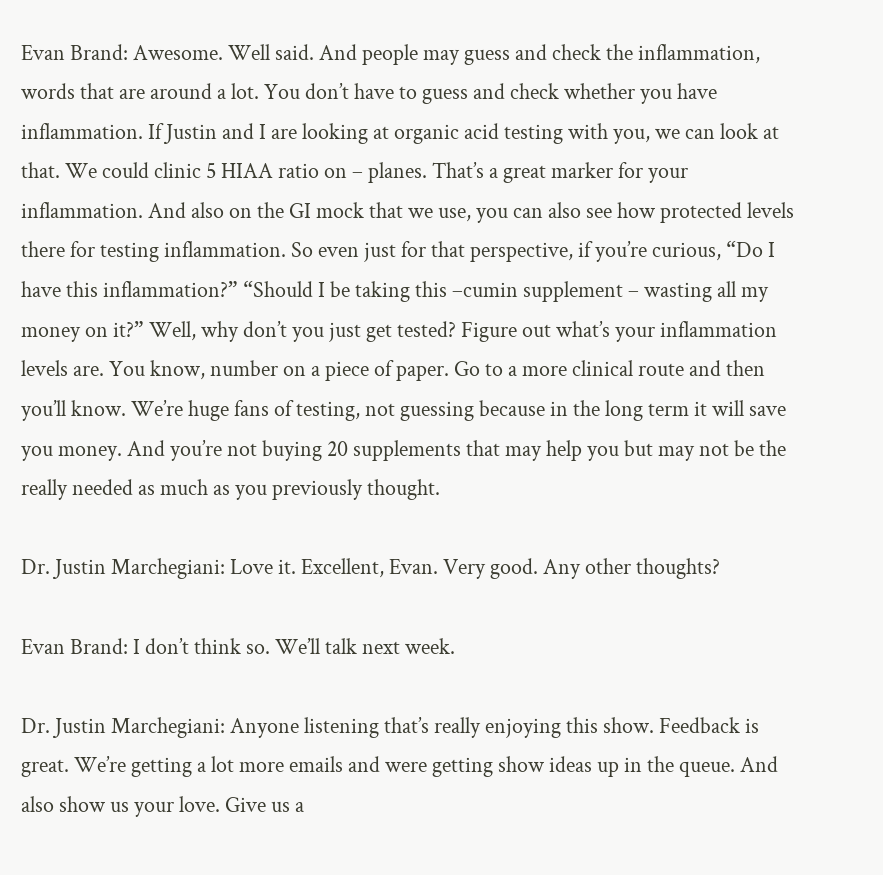Evan Brand: Awesome. Well said. And people may guess and check the inflammation, words that are around a lot. You don’t have to guess and check whether you have inflammation. If Justin and I are looking at organic acid testing with you, we can look at that. We could clinic 5 HIAA ratio on – planes. That’s a great marker for your inflammation. And also on the GI mock that we use, you can also see how protected levels there for testing inflammation. So even just for that perspective, if you’re curious, “Do I have this inflammation?” “Should I be taking this –cumin supplement – wasting all my money on it?” Well, why don’t you just get tested? Figure out what’s your inflammation levels are. You know, number on a piece of paper. Go to a more clinical route and then you’ll know. We’re huge fans of testing, not guessing because in the long term it will save you money. And you’re not buying 20 supplements that may help you but may not be the really needed as much as you previously thought.

Dr. Justin Marchegiani: Love it. Excellent, Evan. Very good. Any other thoughts?

Evan Brand: I don’t think so. We’ll talk next week.

Dr. Justin Marchegiani: Anyone listening that’s really enjoying this show. Feedback is great. We’re getting a lot more emails and were getting show ideas up in the queue. And also show us your love. Give us a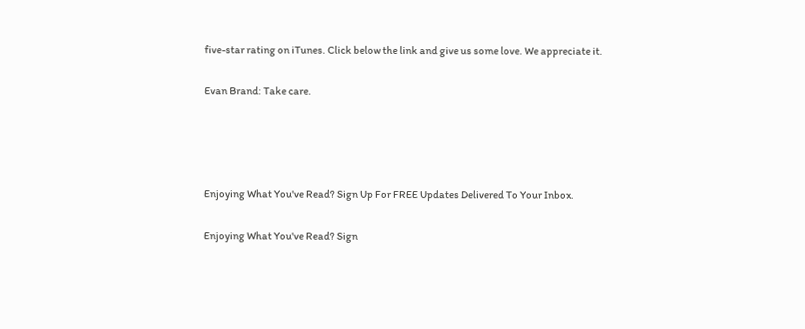five-star rating on iTunes. Click below the link and give us some love. We appreciate it.

Evan Brand: Take care.




Enjoying What You've Read? Sign Up For FREE Updates Delivered To Your Inbox.

Enjoying What You've Read? Sign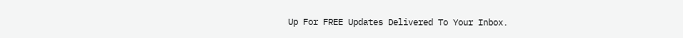Up For FREE Updates Delivered To Your Inbox.